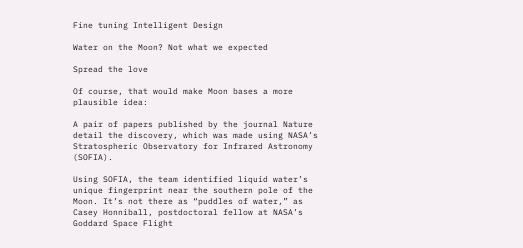Fine tuning Intelligent Design

Water on the Moon? Not what we expected

Spread the love

Of course, that would make Moon bases a more plausible idea:

A pair of papers published by the journal Nature detail the discovery, which was made using NASA’s Stratospheric Observatory for Infrared Astronomy (SOFIA).

Using SOFIA, the team identified liquid water’s unique fingerprint near the southern pole of the Moon. It’s not there as “puddles of water,” as Casey Honniball, postdoctoral fellow at NASA’s Goddard Space Flight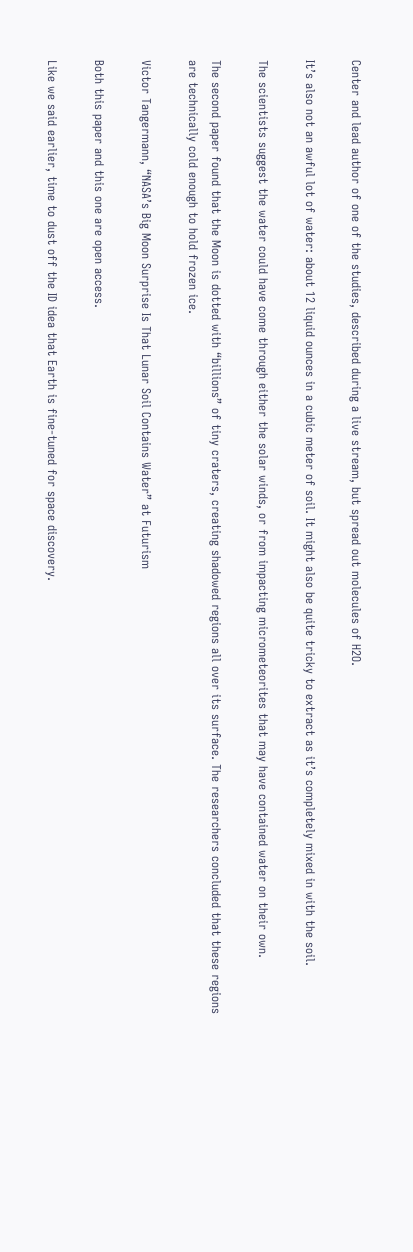Center and lead author of one of the studies, described during a live stream, but spread out molecules of H2O.

It’s also not an awful lot of water: about 12 liquid ounces in a cubic meter of soil. It might also be quite tricky to extract as it’s completely mixed in with the soil.

The scientists suggest the water could have come through either the solar winds, or from impacting micrometeorites that may have contained water on their own.

The second paper found that the Moon is dotted with “billions” of tiny craters, creating shadowed regions all over its surface. The researchers concluded that these regions are technically cold enough to hold frozen ice.

Victor Tangermann, “NASA’s Big Moon Surprise Is That Lunar Soil Contains Water” at Futurism

Both this paper and this one are open access.

Like we said earlier, time to dust off the ID idea that Earth is fine-tuned for space discovery.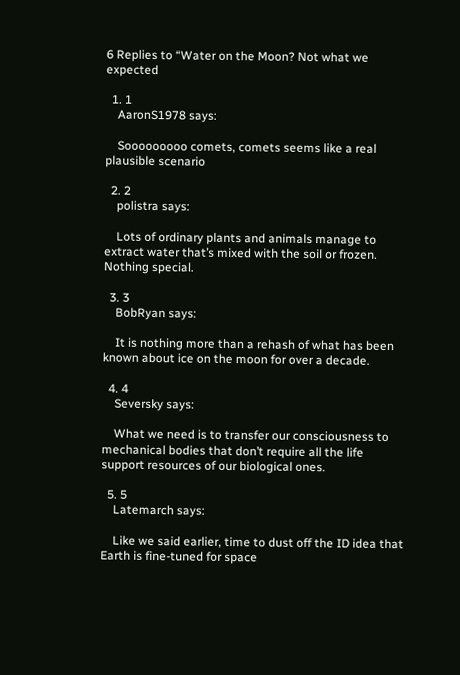6 Replies to “Water on the Moon? Not what we expected

  1. 1
    AaronS1978 says:

    Sooooooooo comets, comets seems like a real plausible scenario

  2. 2
    polistra says:

    Lots of ordinary plants and animals manage to extract water that’s mixed with the soil or frozen. Nothing special.

  3. 3
    BobRyan says:

    It is nothing more than a rehash of what has been known about ice on the moon for over a decade.

  4. 4
    Seversky says:

    What we need is to transfer our consciousness to mechanical bodies that don’t require all the life support resources of our biological ones.

  5. 5
    Latemarch says:

    Like we said earlier, time to dust off the ID idea that Earth is fine-tuned for space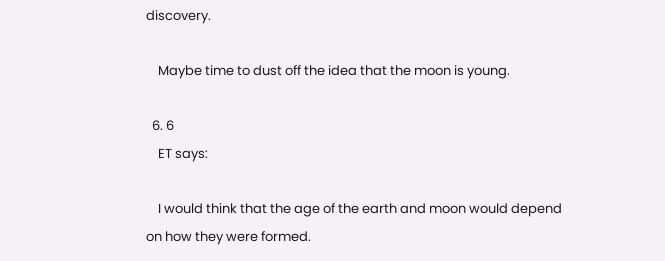discovery.

    Maybe time to dust off the idea that the moon is young.

  6. 6
    ET says:

    I would think that the age of the earth and moon would depend on how they were formed.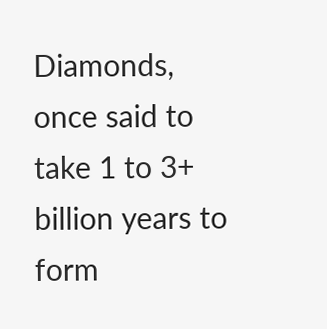Diamonds, once said to take 1 to 3+ billion years to form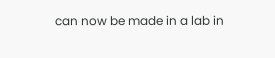can now be made in a lab in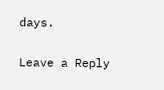days.

Leave a Reply